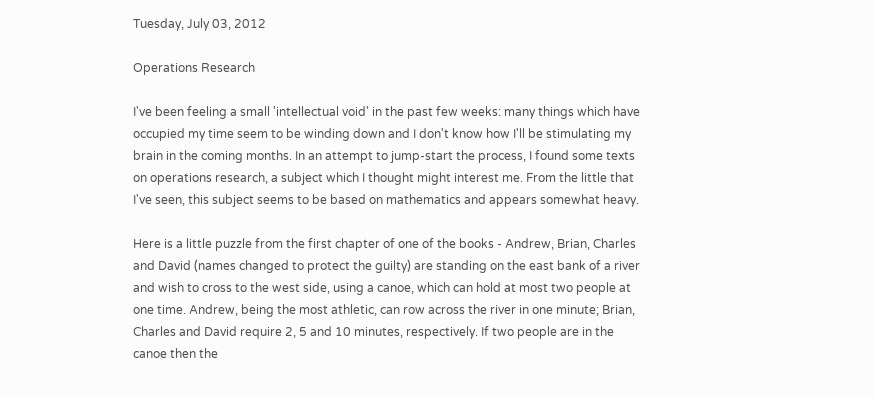Tuesday, July 03, 2012

Operations Research

I've been feeling a small 'intellectual void' in the past few weeks: many things which have occupied my time seem to be winding down and I don't know how I'll be stimulating my brain in the coming months. In an attempt to jump-start the process, I found some texts on operations research, a subject which I thought might interest me. From the little that I've seen, this subject seems to be based on mathematics and appears somewhat heavy.

Here is a little puzzle from the first chapter of one of the books - Andrew, Brian, Charles and David (names changed to protect the guilty) are standing on the east bank of a river and wish to cross to the west side, using a canoe, which can hold at most two people at one time. Andrew, being the most athletic, can row across the river in one minute; Brian, Charles and David require 2, 5 and 10 minutes, respectively. If two people are in the canoe then the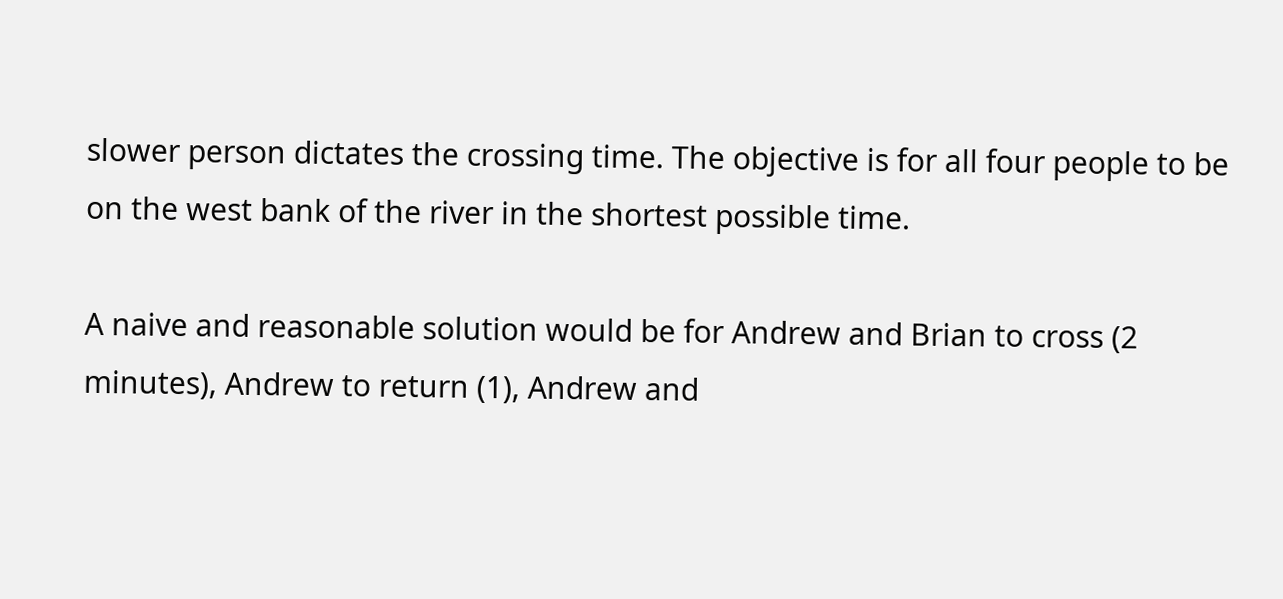slower person dictates the crossing time. The objective is for all four people to be on the west bank of the river in the shortest possible time.

A naive and reasonable solution would be for Andrew and Brian to cross (2 minutes), Andrew to return (1), Andrew and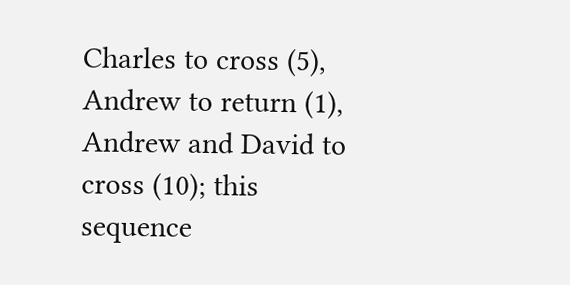Charles to cross (5), Andrew to return (1), Andrew and David to cross (10); this sequence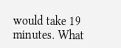would take 19 minutes. What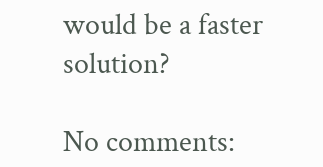would be a faster solution?

No comments: